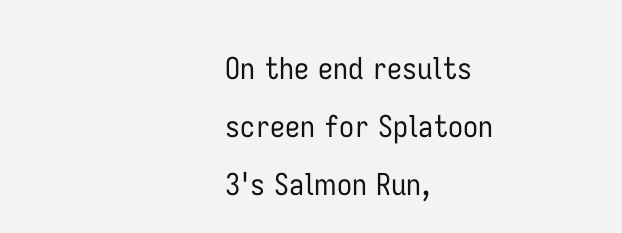On the end results screen for Splatoon 3's Salmon Run,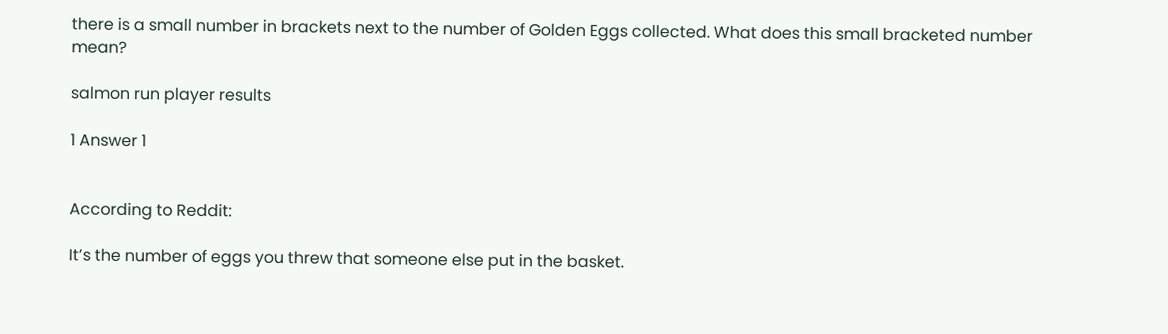there is a small number in brackets next to the number of Golden Eggs collected. What does this small bracketed number mean?

salmon run player results

1 Answer 1


According to Reddit:

It’s the number of eggs you threw that someone else put in the basket.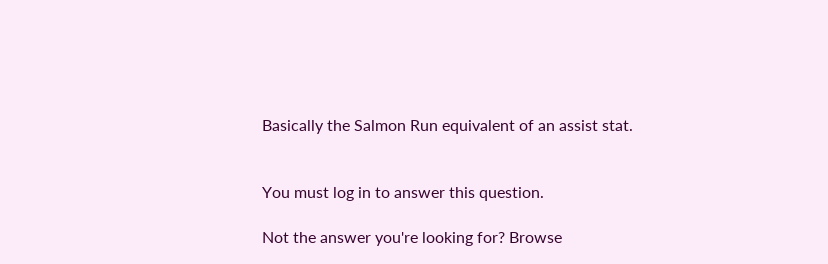Basically the Salmon Run equivalent of an assist stat.


You must log in to answer this question.

Not the answer you're looking for? Browse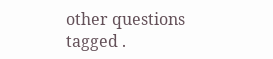other questions tagged .